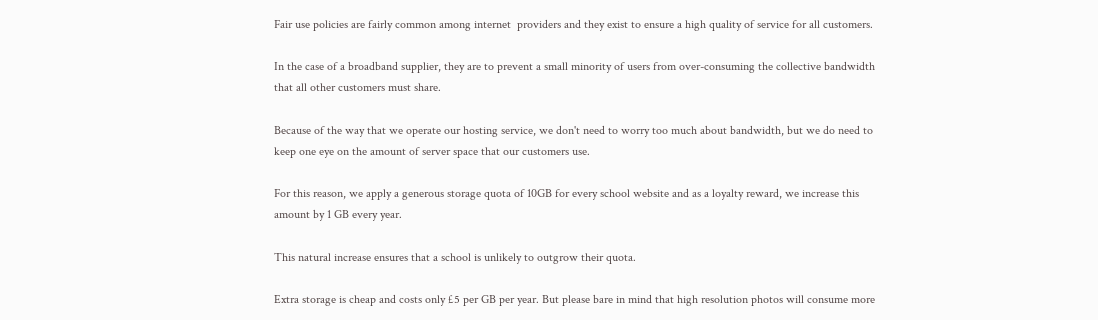Fair use policies are fairly common among internet  providers and they exist to ensure a high quality of service for all customers.

In the case of a broadband supplier, they are to prevent a small minority of users from over-consuming the collective bandwidth that all other customers must share.

Because of the way that we operate our hosting service, we don't need to worry too much about bandwidth, but we do need to keep one eye on the amount of server space that our customers use.

For this reason, we apply a generous storage quota of 10GB for every school website and as a loyalty reward, we increase this amount by 1 GB every year.

This natural increase ensures that a school is unlikely to outgrow their quota.

Extra storage is cheap and costs only £5 per GB per year. But please bare in mind that high resolution photos will consume more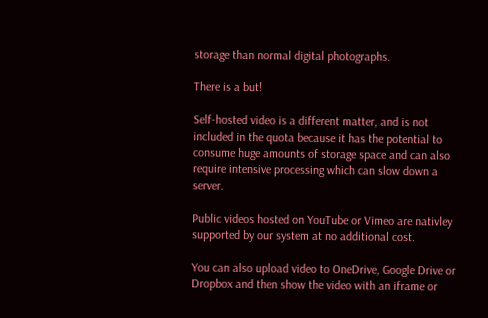storage than normal digital photographs.

There is a but!

Self-hosted video is a different matter, and is not included in the quota because it has the potential to consume huge amounts of storage space and can also require intensive processing which can slow down a server.

Public videos hosted on YouTube or Vimeo are nativley supported by our system at no additional cost.

You can also upload video to OneDrive, Google Drive or Dropbox and then show the video with an iframe or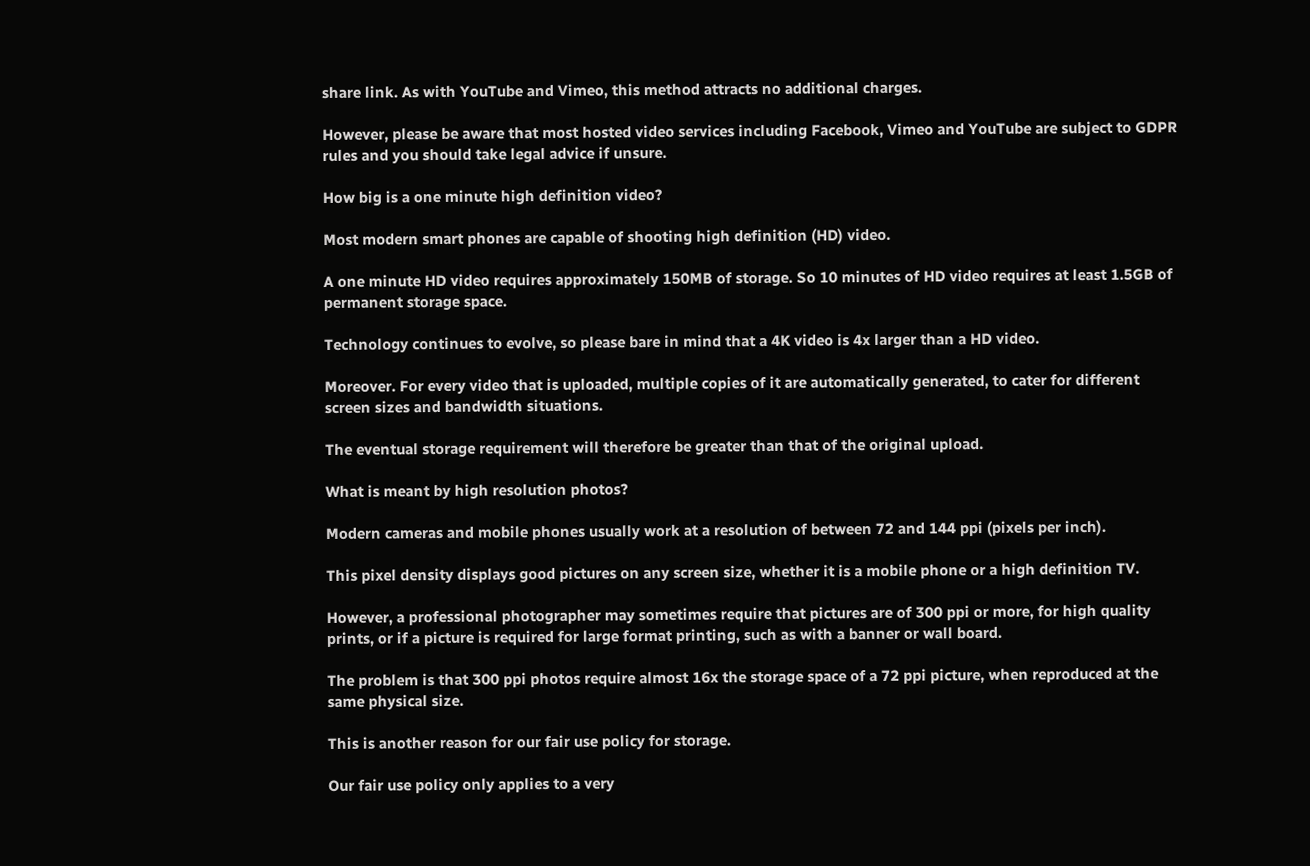share link. As with YouTube and Vimeo, this method attracts no additional charges.

However, please be aware that most hosted video services including Facebook, Vimeo and YouTube are subject to GDPR rules and you should take legal advice if unsure.

How big is a one minute high definition video?

Most modern smart phones are capable of shooting high definition (HD) video.

A one minute HD video requires approximately 150MB of storage. So 10 minutes of HD video requires at least 1.5GB of permanent storage space.

Technology continues to evolve, so please bare in mind that a 4K video is 4x larger than a HD video.

Moreover. For every video that is uploaded, multiple copies of it are automatically generated, to cater for different screen sizes and bandwidth situations.

The eventual storage requirement will therefore be greater than that of the original upload.

What is meant by high resolution photos?

Modern cameras and mobile phones usually work at a resolution of between 72 and 144 ppi (pixels per inch).

This pixel density displays good pictures on any screen size, whether it is a mobile phone or a high definition TV.

However, a professional photographer may sometimes require that pictures are of 300 ppi or more, for high quality prints, or if a picture is required for large format printing, such as with a banner or wall board.

The problem is that 300 ppi photos require almost 16x the storage space of a 72 ppi picture, when reproduced at the same physical size.

This is another reason for our fair use policy for storage.

Our fair use policy only applies to a very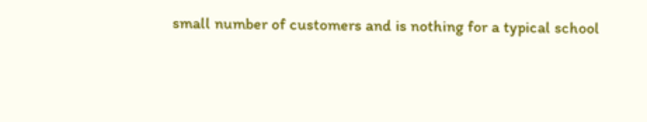small number of customers and is nothing for a typical school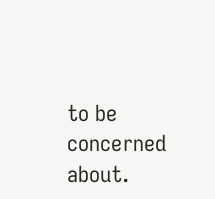to be concerned about.